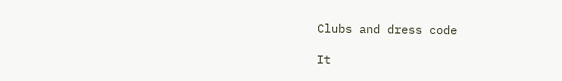Clubs and dress code

It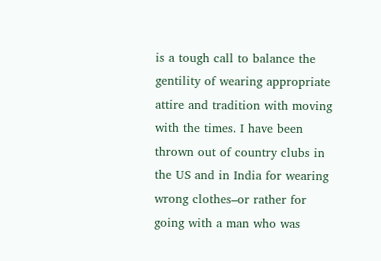is a tough call to balance the gentility of wearing appropriate attire and tradition with moving with the times. I have been thrown out of country clubs in the US and in India for wearing wrong clothes–or rather for going with a man who was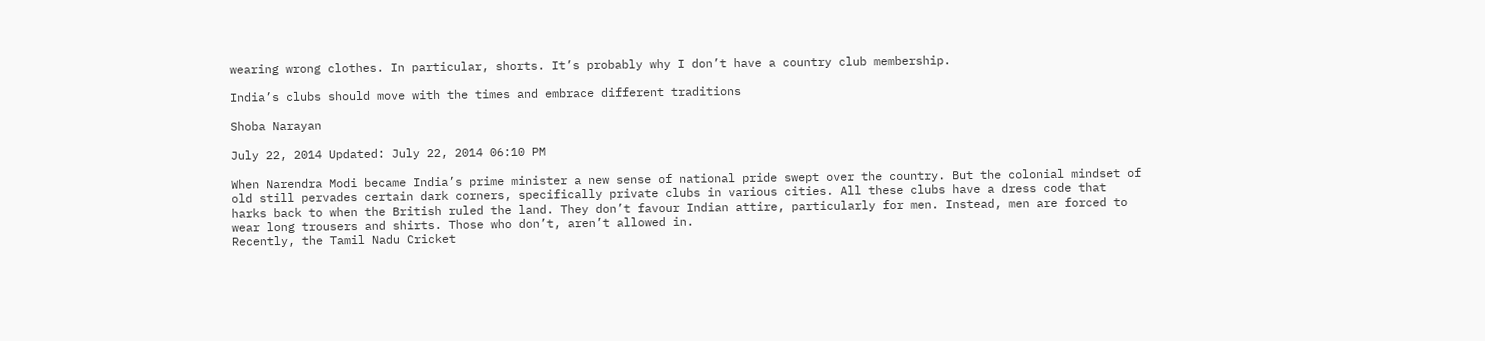wearing wrong clothes. In particular, shorts. It’s probably why I don’t have a country club membership.

India’s clubs should move with the times and embrace different traditions

Shoba Narayan

July 22, 2014 Updated: July 22, 2014 06:10 PM

When Narendra Modi became India’s prime minister a new sense of national pride swept over the country. But the colonial mindset of old still pervades certain dark corners, specifically private clubs in various cities. All these clubs have a dress code that harks back to when the British ruled the land. They don’t favour Indian attire, particularly for men. Instead, men are forced to wear long trousers and shirts. Those who don’t, aren’t allowed in.
Recently, the Tamil Nadu Cricket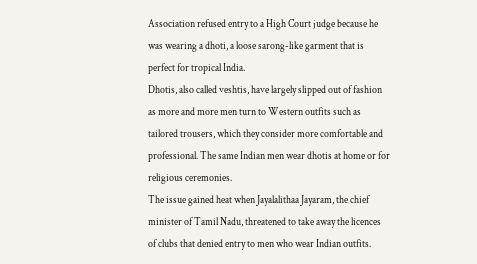Association refused entry to a High Court judge because he was wearing a dhoti, a loose sarong-like garment that is perfect for tropical India.
Dhotis, also called veshtis, have largely slipped out of fashion as more and more men turn to Western outfits such as tailored trousers, which they consider more comfortable and professional. The same Indian men wear dhotis at home or for religious ceremonies.
The issue gained heat when Jayalalithaa Jayaram, the chief minister of Tamil Nadu, threatened to take away the licences of clubs that denied entry to men who wear Indian outfits.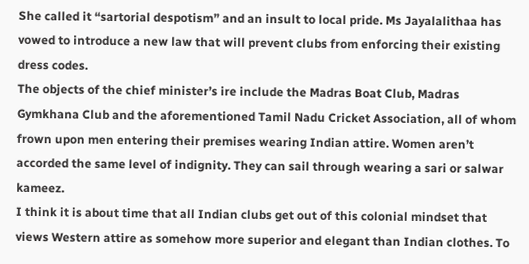She called it “sartorial despotism” and an insult to local pride. Ms Jayalalithaa has vowed to introduce a new law that will prevent clubs from enforcing their existing dress codes.
The objects of the chief minister’s ire include the Madras Boat Club, Madras Gymkhana Club and the aforementioned Tamil Nadu Cricket Association, all of whom frown upon men entering their premises wearing Indian attire. Women aren’t accorded the same level of indignity. They can sail through wearing a sari or salwar kameez.
I think it is about time that all Indian clubs get out of this colonial mindset that views Western attire as somehow more superior and elegant than Indian clothes. To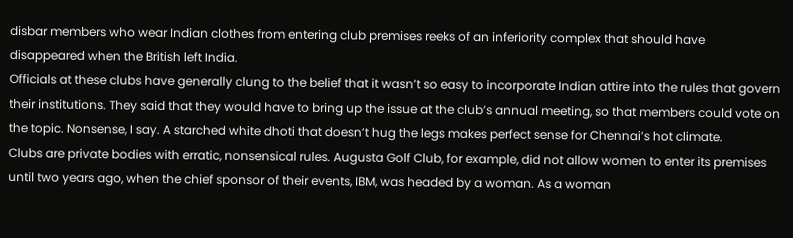disbar members who wear Indian clothes from entering club premises reeks of an inferiority complex that should have disappeared when the British left India.
Officials at these clubs have generally clung to the belief that it wasn’t so easy to incorporate Indian attire into the rules that govern their institutions. They said that they would have to bring up the issue at the club’s annual meeting, so that members could vote on the topic. Nonsense, I say. A starched white dhoti that doesn’t hug the legs makes perfect sense for Chennai’s hot climate.
Clubs are private bodies with erratic, nonsensical rules. Augusta Golf Club, for example, did not allow women to enter its premises until two years ago, when the chief sponsor of their events, IBM, was headed by a woman. As a woman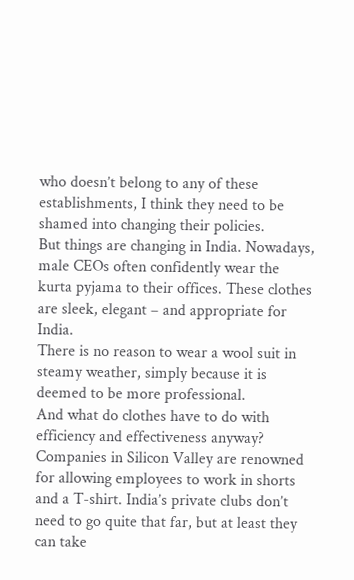who doesn’t belong to any of these establishments, I think they need to be shamed into changing their policies.
But things are changing in India. Nowadays, male CEOs often confidently wear the kurta pyjama to their offices. These clothes are sleek, elegant – and appropriate for India.
There is no reason to wear a wool suit in steamy weather, simply because it is deemed to be more professional.
And what do clothes have to do with efficiency and effectiveness anyway?
Companies in Silicon Valley are renowned for allowing employees to work in shorts and a T-shirt. India’s private clubs don’t need to go quite that far, but at least they can take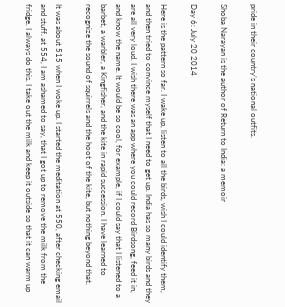pride in their country’s national outfits.

Shoba Narayan is the author of Return to India: a memoir

Day 6: July 20 2014

Here is the pattern so far. I wake up, listen to all the birds, wish I could identify them, and then tried to convince myself that I need to get up. India has so many birds and they are all very loud. I wish there was an app where you could record Birdsong, feed it in, and know the name. It would be so cool, for example, if I could say that I listened to a barbet, a warbler, a Kingfisher, and the kite in rapid succession. I have learned to recognize the sound of squirrels and the hoot of the kite, but nothing beyond that.

It was about 515 when I woke up. I started the meditation at 550, after checking email and stuff. at 554, I am ashamed to say, that I got up to remove the milk from the fridge. I always do this. I take out the milk and keep it outside so that it can warm up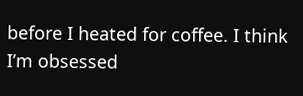before I heated for coffee. I think I’m obsessed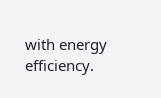with energy efficiency.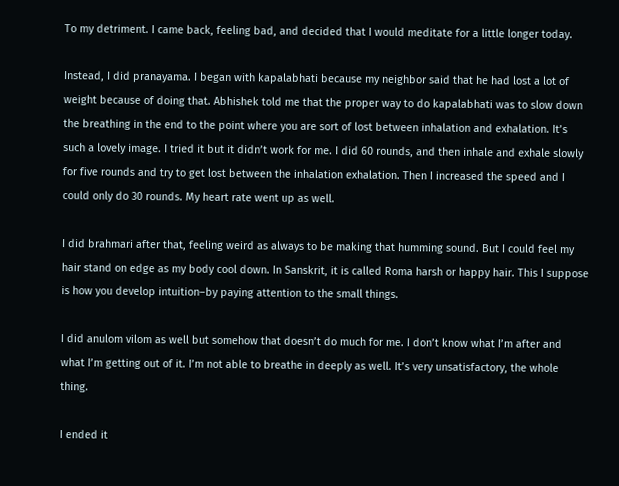To my detriment. I came back, feeling bad, and decided that I would meditate for a little longer today.

Instead, I did pranayama. I began with kapalabhati because my neighbor said that he had lost a lot of weight because of doing that. Abhishek told me that the proper way to do kapalabhati was to slow down the breathing in the end to the point where you are sort of lost between inhalation and exhalation. It’s such a lovely image. I tried it but it didn’t work for me. I did 60 rounds, and then inhale and exhale slowly for five rounds and try to get lost between the inhalation exhalation. Then I increased the speed and I could only do 30 rounds. My heart rate went up as well.

I did brahmari after that, feeling weird as always to be making that humming sound. But I could feel my hair stand on edge as my body cool down. In Sanskrit, it is called Roma harsh or happy hair. This I suppose is how you develop intuition–by paying attention to the small things.

I did anulom vilom as well but somehow that doesn’t do much for me. I don’t know what I’m after and what I’m getting out of it. I’m not able to breathe in deeply as well. It’s very unsatisfactory, the whole thing.

I ended it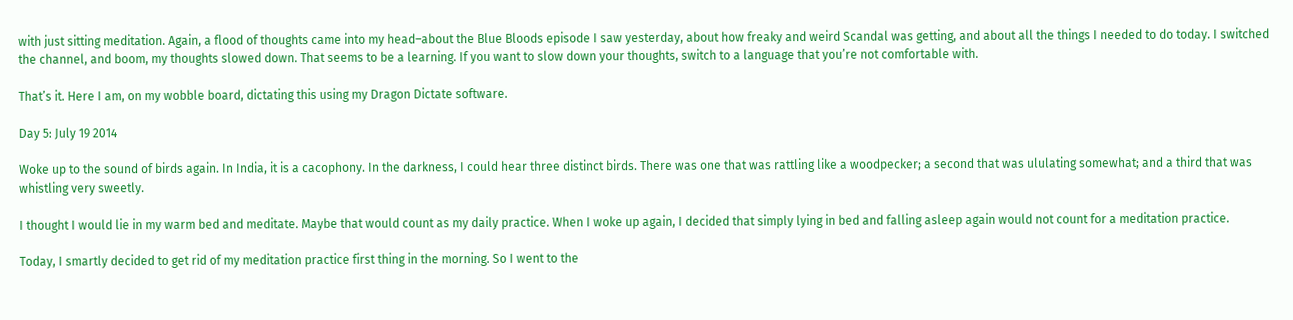with just sitting meditation. Again, a flood of thoughts came into my head–about the Blue Bloods episode I saw yesterday, about how freaky and weird Scandal was getting, and about all the things I needed to do today. I switched the channel, and boom, my thoughts slowed down. That seems to be a learning. If you want to slow down your thoughts, switch to a language that you’re not comfortable with.

That’s it. Here I am, on my wobble board, dictating this using my Dragon Dictate software.

Day 5: July 19 2014

Woke up to the sound of birds again. In India, it is a cacophony. In the darkness, I could hear three distinct birds. There was one that was rattling like a woodpecker; a second that was ululating somewhat; and a third that was whistling very sweetly.

I thought I would lie in my warm bed and meditate. Maybe that would count as my daily practice. When I woke up again, I decided that simply lying in bed and falling asleep again would not count for a meditation practice.

Today, I smartly decided to get rid of my meditation practice first thing in the morning. So I went to the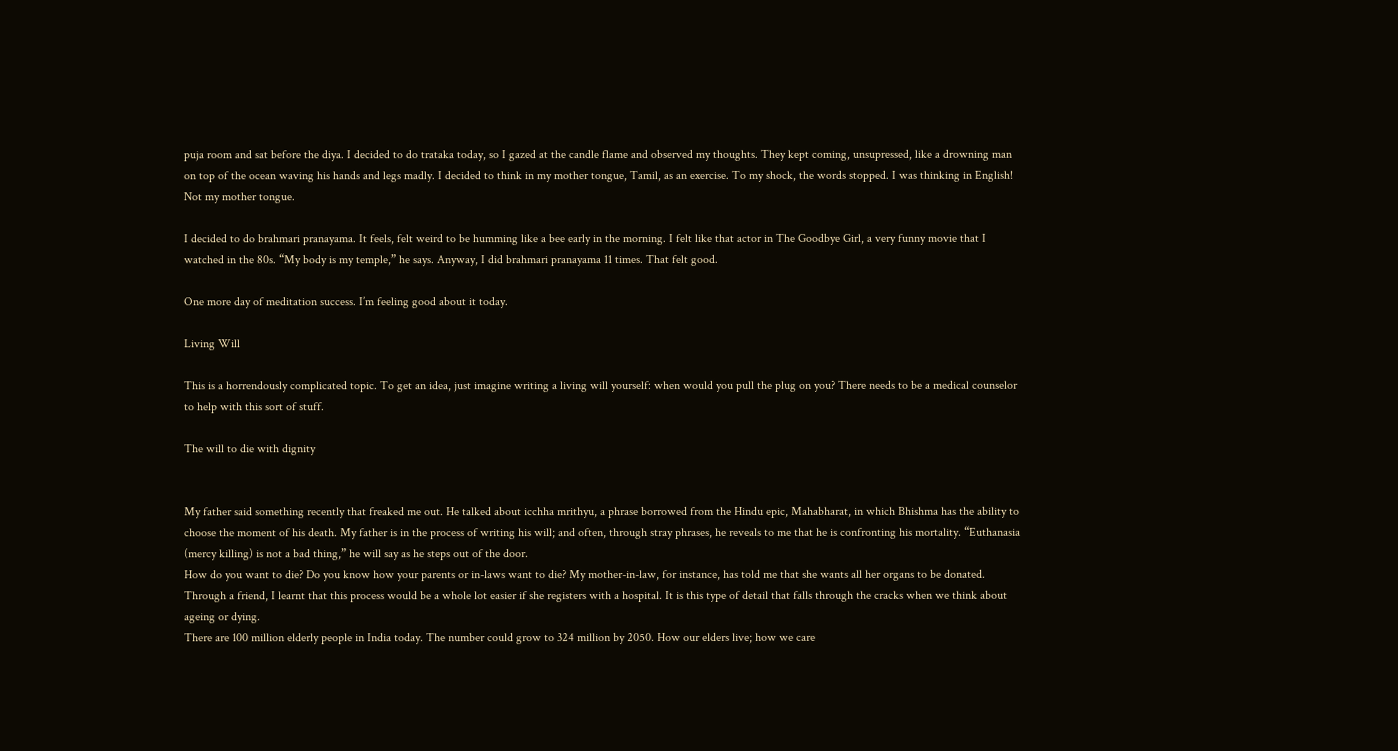puja room and sat before the diya. I decided to do trataka today, so I gazed at the candle flame and observed my thoughts. They kept coming, unsupressed, like a drowning man on top of the ocean waving his hands and legs madly. I decided to think in my mother tongue, Tamil, as an exercise. To my shock, the words stopped. I was thinking in English! Not my mother tongue.

I decided to do brahmari pranayama. It feels, felt weird to be humming like a bee early in the morning. I felt like that actor in The Goodbye Girl, a very funny movie that I watched in the 80s. “My body is my temple,” he says. Anyway, I did brahmari pranayama 11 times. That felt good.

One more day of meditation success. I’m feeling good about it today.

Living Will

This is a horrendously complicated topic. To get an idea, just imagine writing a living will yourself: when would you pull the plug on you? There needs to be a medical counselor to help with this sort of stuff.

The will to die with dignity


My father said something recently that freaked me out. He talked about icchha mrithyu, a phrase borrowed from the Hindu epic, Mahabharat, in which Bhishma has the ability to choose the moment of his death. My father is in the process of writing his will; and often, through stray phrases, he reveals to me that he is confronting his mortality. “Euthanasia (mercy killing) is not a bad thing,” he will say as he steps out of the door.
How do you want to die? Do you know how your parents or in-laws want to die? My mother-in-law, for instance, has told me that she wants all her organs to be donated. Through a friend, I learnt that this process would be a whole lot easier if she registers with a hospital. It is this type of detail that falls through the cracks when we think about ageing or dying.
There are 100 million elderly people in India today. The number could grow to 324 million by 2050. How our elders live; how we care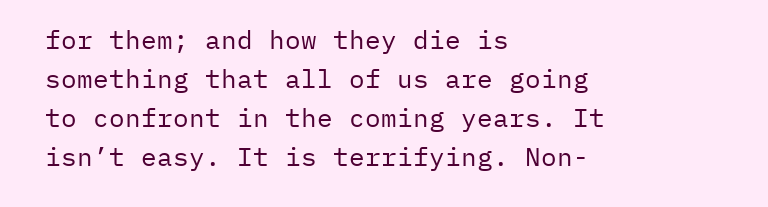for them; and how they die is something that all of us are going to confront in the coming years. It isn’t easy. It is terrifying. Non-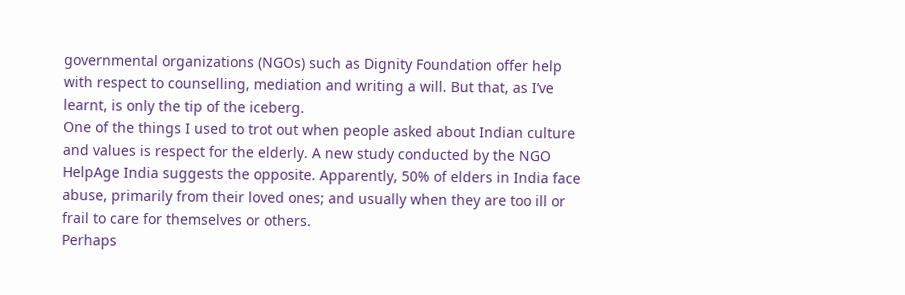governmental organizations (NGOs) such as Dignity Foundation offer help with respect to counselling, mediation and writing a will. But that, as I’ve learnt, is only the tip of the iceberg.
One of the things I used to trot out when people asked about Indian culture and values is respect for the elderly. A new study conducted by the NGO HelpAge India suggests the opposite. Apparently, 50% of elders in India face abuse, primarily from their loved ones; and usually when they are too ill or frail to care for themselves or others.
Perhaps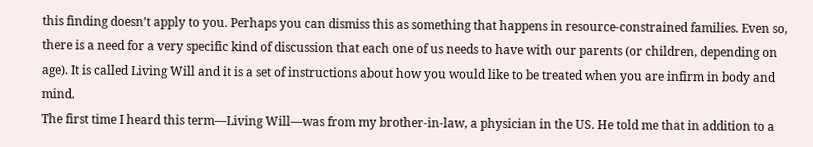this finding doesn’t apply to you. Perhaps you can dismiss this as something that happens in resource-constrained families. Even so, there is a need for a very specific kind of discussion that each one of us needs to have with our parents (or children, depending on age). It is called Living Will and it is a set of instructions about how you would like to be treated when you are infirm in body and mind.
The first time I heard this term—Living Will—was from my brother-in-law, a physician in the US. He told me that in addition to a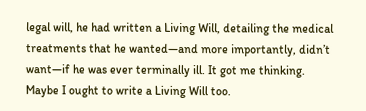legal will, he had written a Living Will, detailing the medical treatments that he wanted—and more importantly, didn’t want—if he was ever terminally ill. It got me thinking. Maybe I ought to write a Living Will too.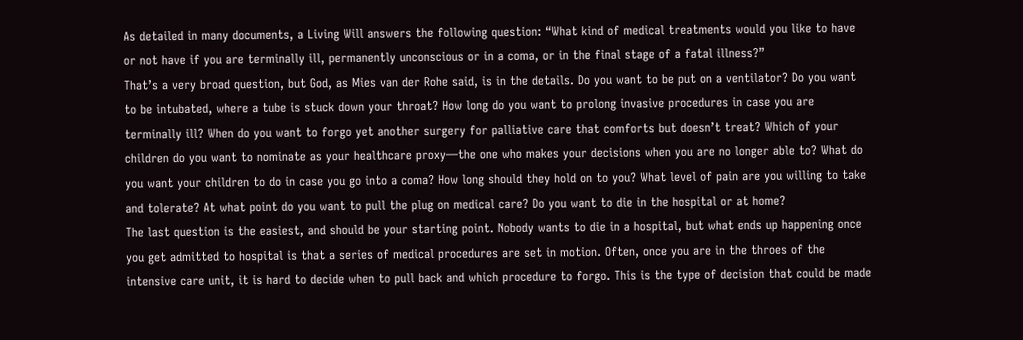As detailed in many documents, a Living Will answers the following question: “What kind of medical treatments would you like to have or not have if you are terminally ill, permanently unconscious or in a coma, or in the final stage of a fatal illness?”
That’s a very broad question, but God, as Mies van der Rohe said, is in the details. Do you want to be put on a ventilator? Do you want to be intubated, where a tube is stuck down your throat? How long do you want to prolong invasive procedures in case you are terminally ill? When do you want to forgo yet another surgery for palliative care that comforts but doesn’t treat? Which of your children do you want to nominate as your healthcare proxy—the one who makes your decisions when you are no longer able to? What do you want your children to do in case you go into a coma? How long should they hold on to you? What level of pain are you willing to take and tolerate? At what point do you want to pull the plug on medical care? Do you want to die in the hospital or at home?
The last question is the easiest, and should be your starting point. Nobody wants to die in a hospital, but what ends up happening once you get admitted to hospital is that a series of medical procedures are set in motion. Often, once you are in the throes of the intensive care unit, it is hard to decide when to pull back and which procedure to forgo. This is the type of decision that could be made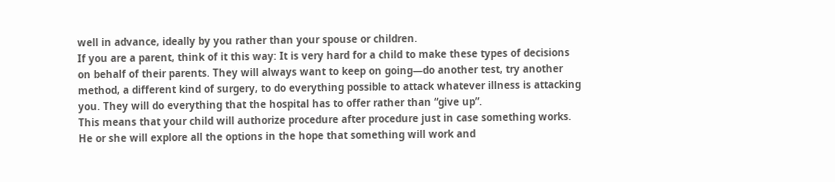well in advance, ideally by you rather than your spouse or children.
If you are a parent, think of it this way: It is very hard for a child to make these types of decisions on behalf of their parents. They will always want to keep on going—do another test, try another method, a different kind of surgery, to do everything possible to attack whatever illness is attacking you. They will do everything that the hospital has to offer rather than “give up”.
This means that your child will authorize procedure after procedure just in case something works. He or she will explore all the options in the hope that something will work and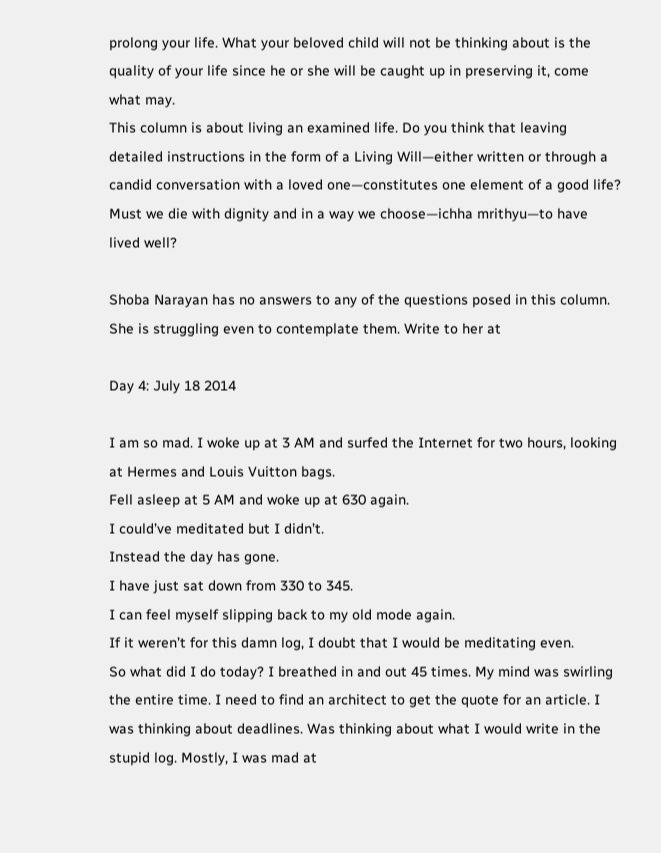prolong your life. What your beloved child will not be thinking about is the quality of your life since he or she will be caught up in preserving it, come what may.
This column is about living an examined life. Do you think that leaving detailed instructions in the form of a Living Will—either written or through a candid conversation with a loved one—constitutes one element of a good life? Must we die with dignity and in a way we choose—ichha mrithyu—to have lived well?

Shoba Narayan has no answers to any of the questions posed in this column. She is struggling even to contemplate them. Write to her at

Day 4: July 18 2014

I am so mad. I woke up at 3 AM and surfed the Internet for two hours, looking at Hermes and Louis Vuitton bags.
Fell asleep at 5 AM and woke up at 630 again.
I could’ve meditated but I didn’t.
Instead the day has gone.
I have just sat down from 330 to 345.
I can feel myself slipping back to my old mode again.
If it weren’t for this damn log, I doubt that I would be meditating even.
So what did I do today? I breathed in and out 45 times. My mind was swirling the entire time. I need to find an architect to get the quote for an article. I was thinking about deadlines. Was thinking about what I would write in the stupid log. Mostly, I was mad at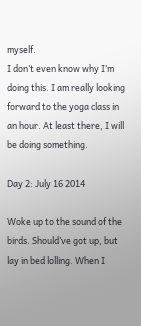myself.
I don’t even know why I’m doing this. I am really looking forward to the yoga class in an hour. At least there, I will be doing something.

Day 2: July 16 2014

Woke up to the sound of the birds. Should’ve got up, but lay in bed lolling. When I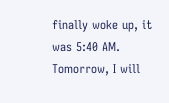finally woke up, it was 5:40 AM. Tomorrow, I will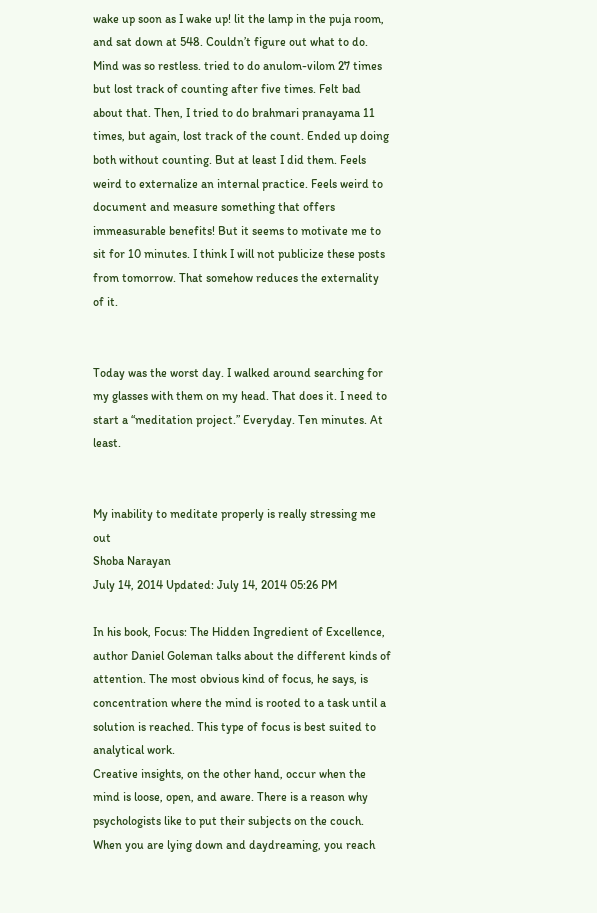wake up soon as I wake up! lit the lamp in the puja room, and sat down at 548. Couldn’t figure out what to do. Mind was so restless. tried to do anulom-vilom 27 times but lost track of counting after five times. Felt bad about that. Then, I tried to do brahmari pranayama 11 times, but again, lost track of the count. Ended up doing both without counting. But at least I did them. Feels weird to externalize an internal practice. Feels weird to document and measure something that offers immeasurable benefits! But it seems to motivate me to sit for 10 minutes. I think I will not publicize these posts from tomorrow. That somehow reduces the externality of it.


Today was the worst day. I walked around searching for my glasses with them on my head. That does it. I need to start a “meditation project.” Everyday. Ten minutes. At least.


My inability to meditate properly is really stressing me out
Shoba Narayan
July 14, 2014 Updated: July 14, 2014 05:26 PM

In his book, Focus: The Hidden Ingredient of Excellence, author Daniel Goleman talks about the different kinds of attention. The most obvious kind of focus, he says, is concentration where the mind is rooted to a task until a solution is reached. This type of focus is best suited to analytical work.
Creative insights, on the other hand, occur when the mind is loose, open, and aware. There is a reason why psychologists like to put their subjects on the couch. When you are lying down and daydreaming, you reach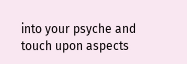into your psyche and touch upon aspects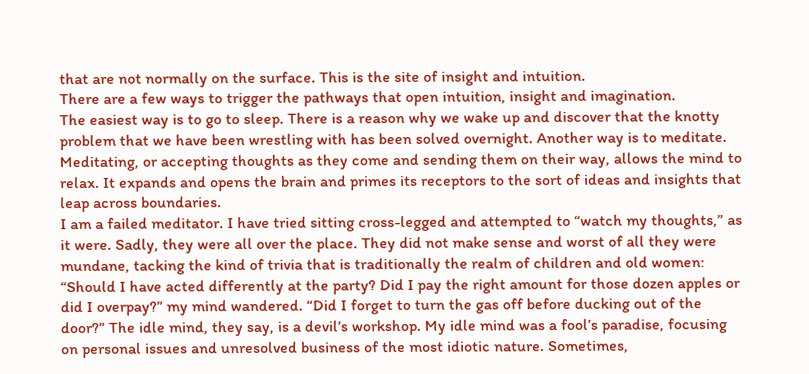that are not normally on the surface. This is the site of insight and intuition.
There are a few ways to trigger the pathways that open intuition, insight and imagination.
The easiest way is to go to sleep. There is a reason why we wake up and discover that the knotty problem that we have been wrestling with has been solved overnight. Another way is to meditate. Meditating, or accepting thoughts as they come and sending them on their way, allows the mind to relax. It expands and opens the brain and primes its receptors to the sort of ideas and insights that leap across boundaries.
I am a failed meditator. I have tried sitting cross-legged and attempted to “watch my thoughts,” as it were. Sadly, they were all over the place. They did not make sense and worst of all they were mundane, tacking the kind of trivia that is traditionally the realm of children and old women: “Should I have acted differently at the party? Did I pay the right amount for those dozen apples or did I overpay?” my mind wandered. “Did I forget to turn the gas off before ducking out of the door?” The idle mind, they say, is a devil’s workshop. My idle mind was a fool’s paradise, focusing on personal issues and unresolved business of the most idiotic nature. Sometimes,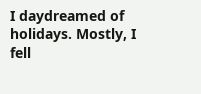I daydreamed of holidays. Mostly, I fell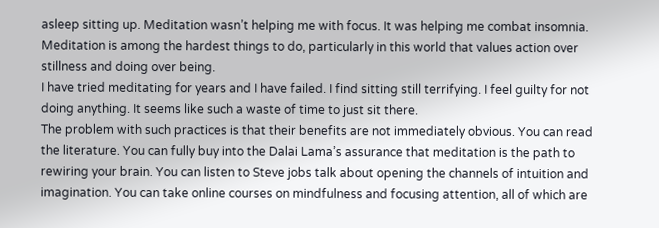asleep sitting up. Meditation wasn’t helping me with focus. It was helping me combat insomnia.
Meditation is among the hardest things to do, particularly in this world that values action over stillness and doing over being.
I have tried meditating for years and I have failed. I find sitting still terrifying. I feel guilty for not doing anything. It seems like such a waste of time to just sit there.
The problem with such practices is that their benefits are not immediately obvious. You can read the literature. You can fully buy into the Dalai Lama’s assurance that meditation is the path to rewiring your brain. You can listen to Steve jobs talk about opening the channels of intuition and imagination. You can take online courses on mindfulness and focusing attention, all of which are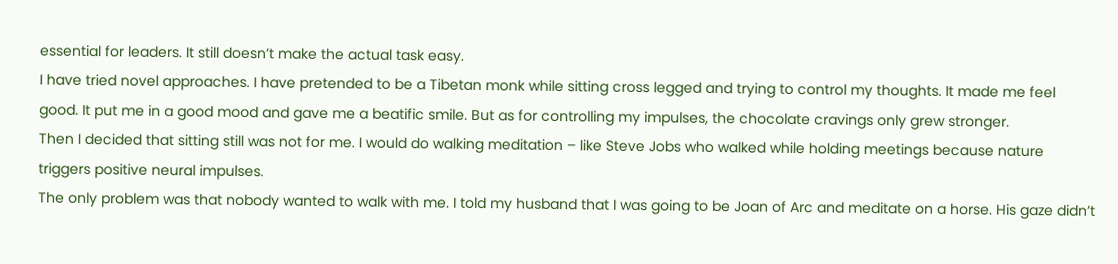essential for leaders. It still doesn’t make the actual task easy.
I have tried novel approaches. I have pretended to be a Tibetan monk while sitting cross legged and trying to control my thoughts. It made me feel good. It put me in a good mood and gave me a beatific smile. But as for controlling my impulses, the chocolate cravings only grew stronger.
Then I decided that sitting still was not for me. I would do walking meditation – like Steve Jobs who walked while holding meetings because nature triggers positive neural impulses.
The only problem was that nobody wanted to walk with me. I told my husband that I was going to be Joan of Arc and meditate on a horse. His gaze didn’t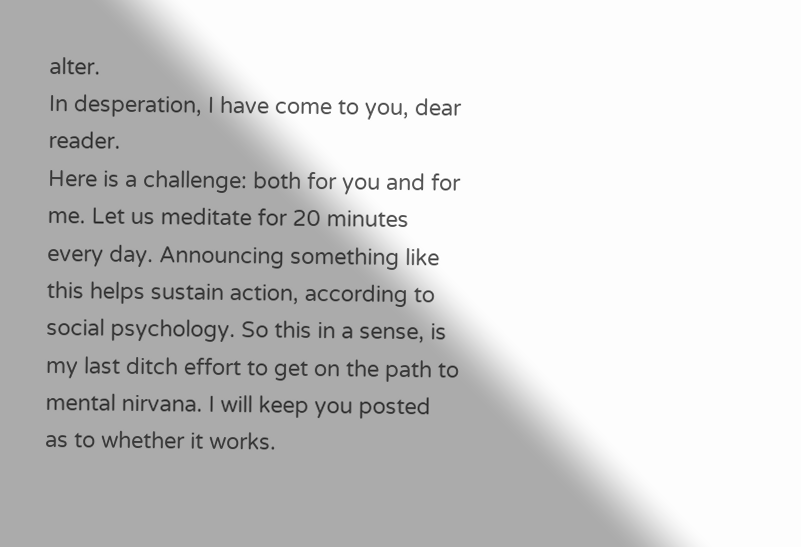alter.
In desperation, I have come to you, dear reader.
Here is a challenge: both for you and for me. Let us meditate for 20 minutes every day. Announcing something like this helps sustain action, according to social psychology. So this in a sense, is my last ditch effort to get on the path to mental nirvana. I will keep you posted as to whether it works.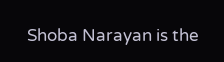Shoba Narayan is the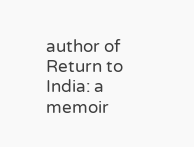author of Return to India: a memoir